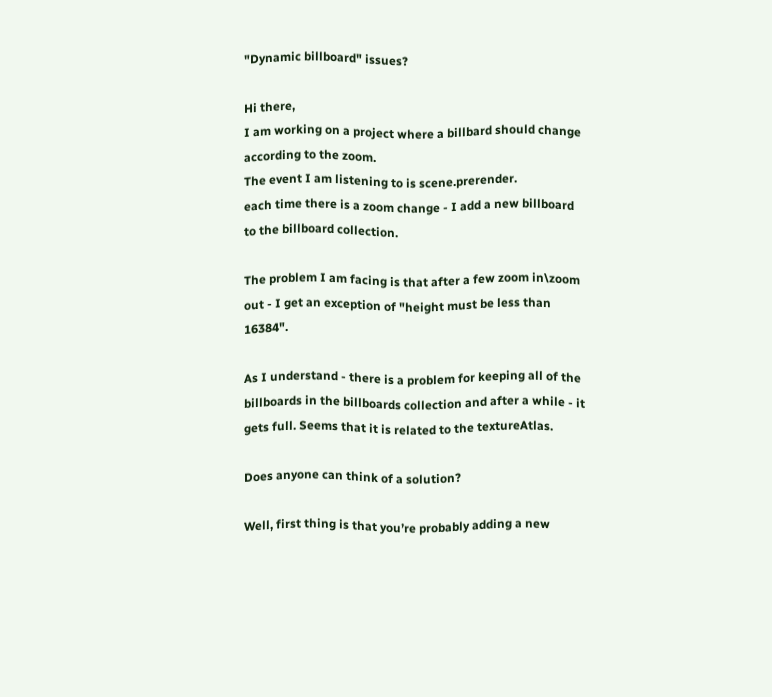"Dynamic billboard" issues?

Hi there,
I am working on a project where a billbard should change according to the zoom.
The event I am listening to is scene.prerender.
each time there is a zoom change - I add a new billboard to the billboard collection.

The problem I am facing is that after a few zoom in\zoom out - I get an exception of "height must be less than 16384".

As I understand - there is a problem for keeping all of the billboards in the billboards collection and after a while - it gets full. Seems that it is related to the textureAtlas.

Does anyone can think of a solution?

Well, first thing is that you’re probably adding a new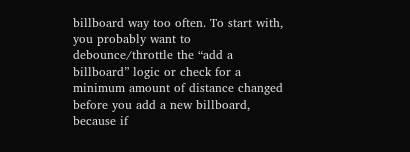billboard way too often. To start with, you probably want to debounce/throttle the “add a billboard” logic or check for a minimum amount of distance changed before you add a new billboard, because if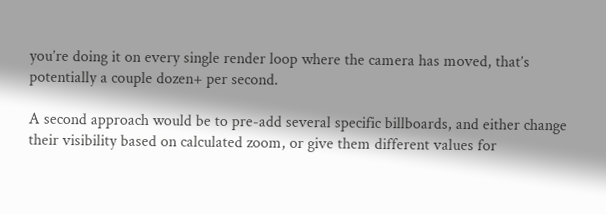you’re doing it on every single render loop where the camera has moved, that’s potentially a couple dozen+ per second.

A second approach would be to pre-add several specific billboards, and either change their visibility based on calculated zoom, or give them different values for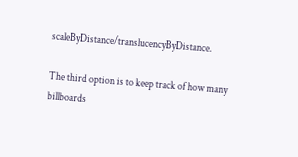scaleByDistance/translucencyByDistance.

The third option is to keep track of how many billboards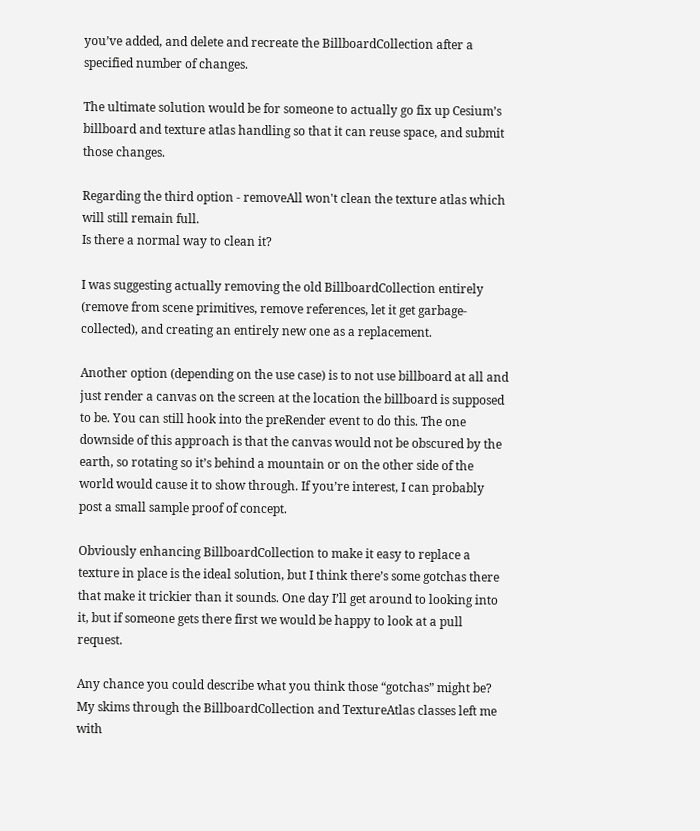you’ve added, and delete and recreate the BillboardCollection after a specified number of changes.

The ultimate solution would be for someone to actually go fix up Cesium’s billboard and texture atlas handling so that it can reuse space, and submit those changes.

Regarding the third option - removeAll won't clean the texture atlas which will still remain full.
Is there a normal way to clean it?

I was suggesting actually removing the old BillboardCollection entirely (remove from scene primitives, remove references, let it get garbage-collected), and creating an entirely new one as a replacement.

Another option (depending on the use case) is to not use billboard at all and just render a canvas on the screen at the location the billboard is supposed to be. You can still hook into the preRender event to do this. The one downside of this approach is that the canvas would not be obscured by the earth, so rotating so it’s behind a mountain or on the other side of the world would cause it to show through. If you’re interest, I can probably post a small sample proof of concept.

Obviously enhancing BillboardCollection to make it easy to replace a texture in place is the ideal solution, but I think there’s some gotchas there that make it trickier than it sounds. One day I’ll get around to looking into it, but if someone gets there first we would be happy to look at a pull request.

Any chance you could describe what you think those “gotchas” might be? My skims through the BillboardCollection and TextureAtlas classes left me with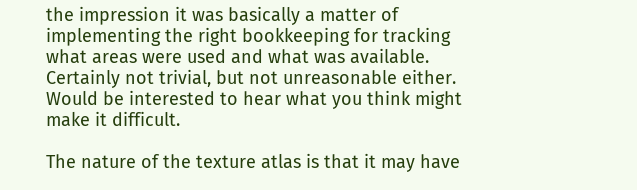the impression it was basically a matter of implementing the right bookkeeping for tracking what areas were used and what was available. Certainly not trivial, but not unreasonable either. Would be interested to hear what you think might make it difficult.

The nature of the texture atlas is that it may have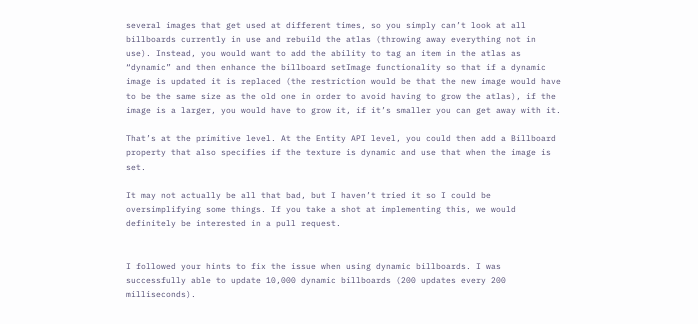several images that get used at different times, so you simply can’t look at all billboards currently in use and rebuild the atlas (throwing away everything not in use). Instead, you would want to add the ability to tag an item in the atlas as “dynamic” and then enhance the billboard setImage functionality so that if a dynamic image is updated it is replaced (the restriction would be that the new image would have to be the same size as the old one in order to avoid having to grow the atlas), if the image is a larger, you would have to grow it, if it’s smaller you can get away with it.

That’s at the primitive level. At the Entity API level, you could then add a Billboard property that also specifies if the texture is dynamic and use that when the image is set.

It may not actually be all that bad, but I haven’t tried it so I could be oversimplifying some things. If you take a shot at implementing this, we would definitely be interested in a pull request.


I followed your hints to fix the issue when using dynamic billboards. I was successfully able to update 10,000 dynamic billboards (200 updates every 200 milliseconds).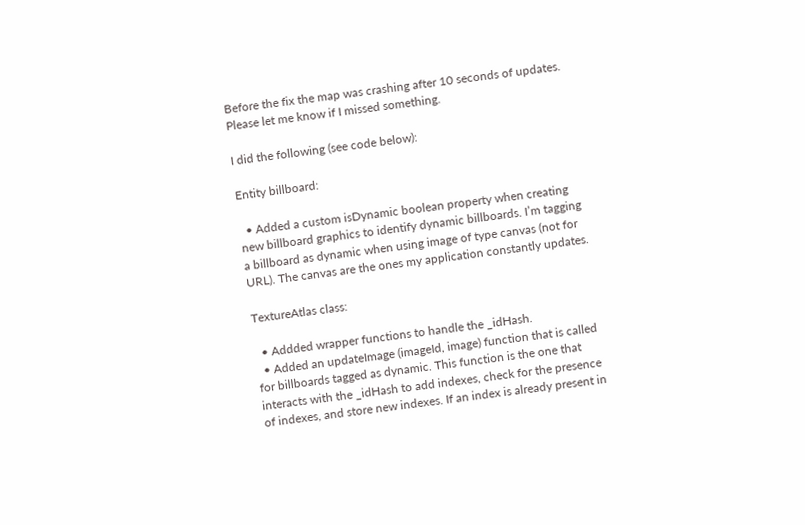Before the fix the map was crashing after 10 seconds of updates. Please let me know if I missed something.

I did the following (see code below):

Entity billboard:

  • Added a custom isDynamic boolean property when creating new billboard graphics to identify dynamic billboards. I’m tagging a billboard as dynamic when using image of type canvas (not for URL). The canvas are the ones my application constantly updates.

TextureAtlas class:

  • Addded wrapper functions to handle the _idHash.
  • Added an updateImage (imageId, image) function that is called for billboards tagged as dynamic. This function is the one that interacts with the _idHash to add indexes, check for the presence of indexes, and store new indexes. If an index is already present in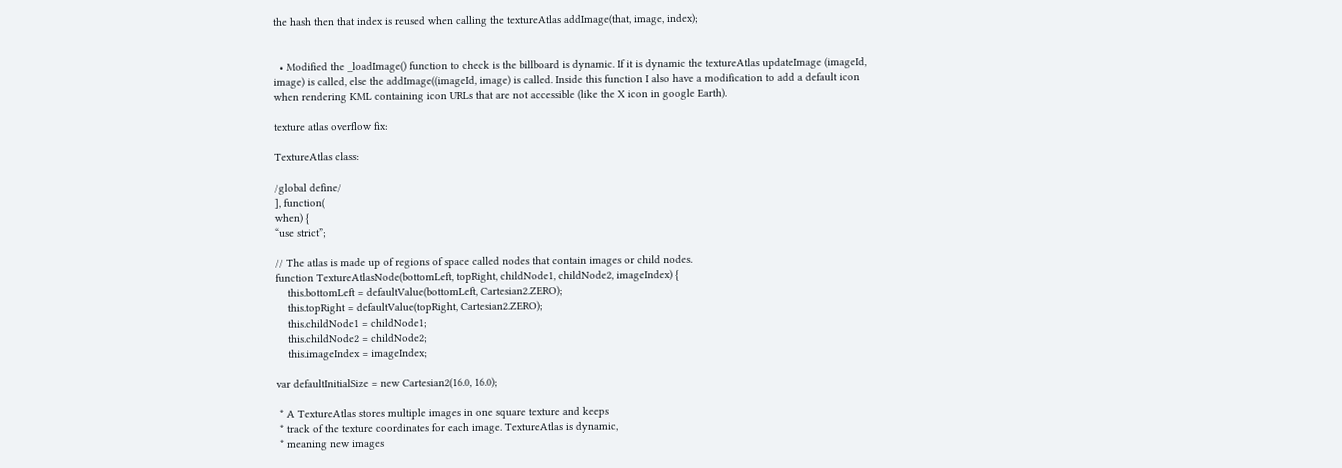the hash then that index is reused when calling the textureAtlas addImage(that, image, index);


  • Modified the _loadImage() function to check is the billboard is dynamic. If it is dynamic the textureAtlas updateImage (imageId, image) is called, else the addImage((imageId, image) is called. Inside this function I also have a modification to add a default icon when rendering KML containing icon URLs that are not accessible (like the X icon in google Earth).

texture atlas overflow fix:

TextureAtlas class:

/global define/
], function(
when) {
“use strict”;

// The atlas is made up of regions of space called nodes that contain images or child nodes.
function TextureAtlasNode(bottomLeft, topRight, childNode1, childNode2, imageIndex) {
    this.bottomLeft = defaultValue(bottomLeft, Cartesian2.ZERO);
    this.topRight = defaultValue(topRight, Cartesian2.ZERO);
    this.childNode1 = childNode1;
    this.childNode2 = childNode2;
    this.imageIndex = imageIndex;

var defaultInitialSize = new Cartesian2(16.0, 16.0);

 * A TextureAtlas stores multiple images in one square texture and keeps
 * track of the texture coordinates for each image. TextureAtlas is dynamic,
 * meaning new images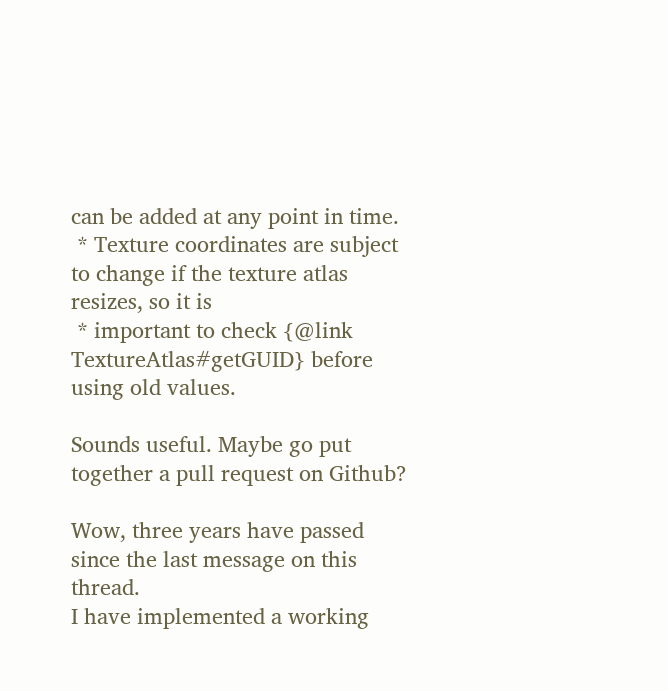can be added at any point in time.
 * Texture coordinates are subject to change if the texture atlas resizes, so it is
 * important to check {@link TextureAtlas#getGUID} before using old values.

Sounds useful. Maybe go put together a pull request on Github?

Wow, three years have passed since the last message on this thread.
I have implemented a working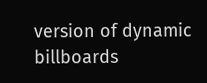version of dynamic billboards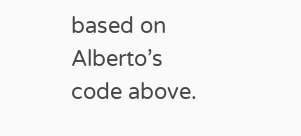based on Alberto’s code above.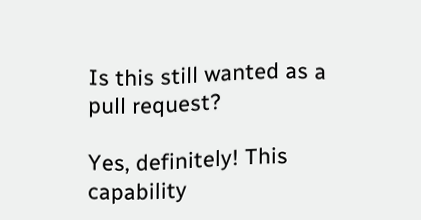Is this still wanted as a pull request?

Yes, definitely! This capability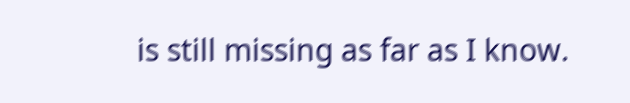is still missing as far as I know.